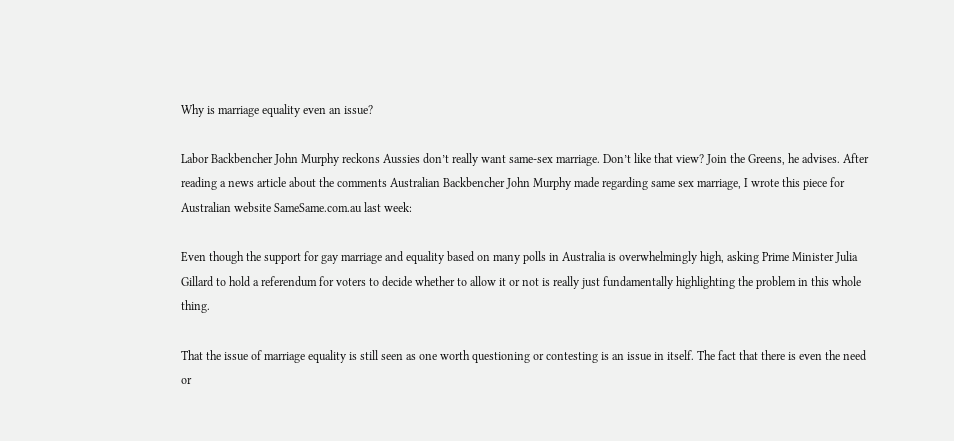Why is marriage equality even an issue?

Labor Backbencher John Murphy reckons Aussies don’t really want same-sex marriage. Don’t like that view? Join the Greens, he advises. After reading a news article about the comments Australian Backbencher John Murphy made regarding same sex marriage, I wrote this piece for Australian website SameSame.com.au last week:

Even though the support for gay marriage and equality based on many polls in Australia is overwhelmingly high, asking Prime Minister Julia Gillard to hold a referendum for voters to decide whether to allow it or not is really just fundamentally highlighting the problem in this whole thing.

That the issue of marriage equality is still seen as one worth questioning or contesting is an issue in itself. The fact that there is even the need or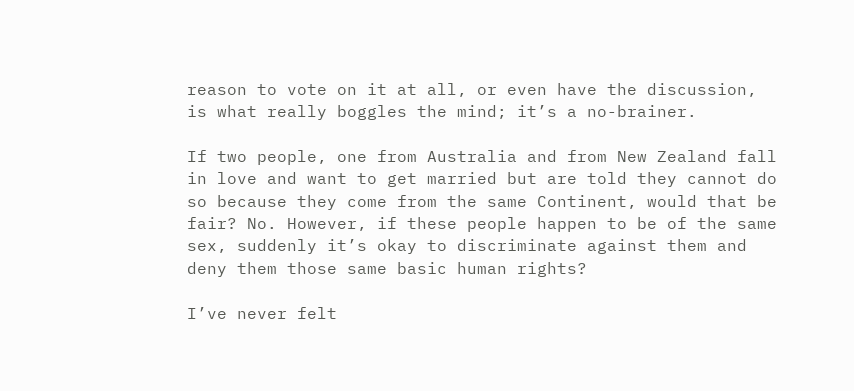reason to vote on it at all, or even have the discussion, is what really boggles the mind; it’s a no-brainer.

If two people, one from Australia and from New Zealand fall in love and want to get married but are told they cannot do so because they come from the same Continent, would that be fair? No. However, if these people happen to be of the same sex, suddenly it’s okay to discriminate against them and deny them those same basic human rights?

I’ve never felt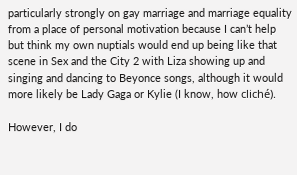particularly strongly on gay marriage and marriage equality from a place of personal motivation because I can’t help but think my own nuptials would end up being like that scene in Sex and the City 2 with Liza showing up and singing and dancing to Beyonce songs, although it would more likely be Lady Gaga or Kylie (I know, how cliché).

However, I do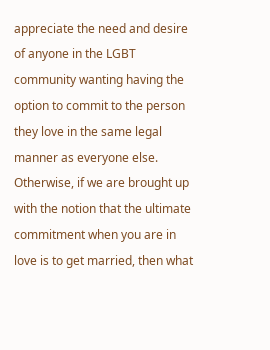appreciate the need and desire of anyone in the LGBT community wanting having the option to commit to the person they love in the same legal manner as everyone else. Otherwise, if we are brought up with the notion that the ultimate commitment when you are in love is to get married, then what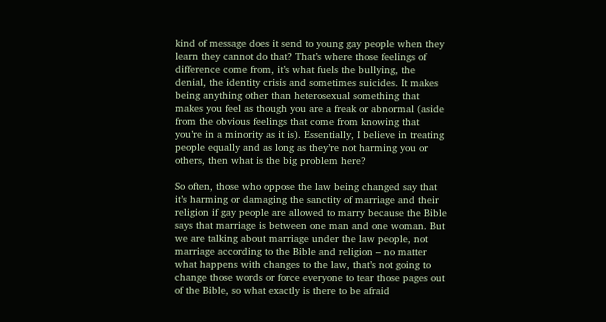kind of message does it send to young gay people when they learn they cannot do that? That’s where those feelings of difference come from, it’s what fuels the bullying, the denial, the identity crisis and sometimes suicides. It makes being anything other than heterosexual something that makes you feel as though you are a freak or abnormal (aside from the obvious feelings that come from knowing that you’re in a minority as it is). Essentially, I believe in treating people equally and as long as they’re not harming you or others, then what is the big problem here?

So often, those who oppose the law being changed say that it’s harming or damaging the sanctity of marriage and their religion if gay people are allowed to marry because the Bible says that marriage is between one man and one woman. But we are talking about marriage under the law people, not marriage according to the Bible and religion – no matter what happens with changes to the law, that’s not going to change those words or force everyone to tear those pages out of the Bible, so what exactly is there to be afraid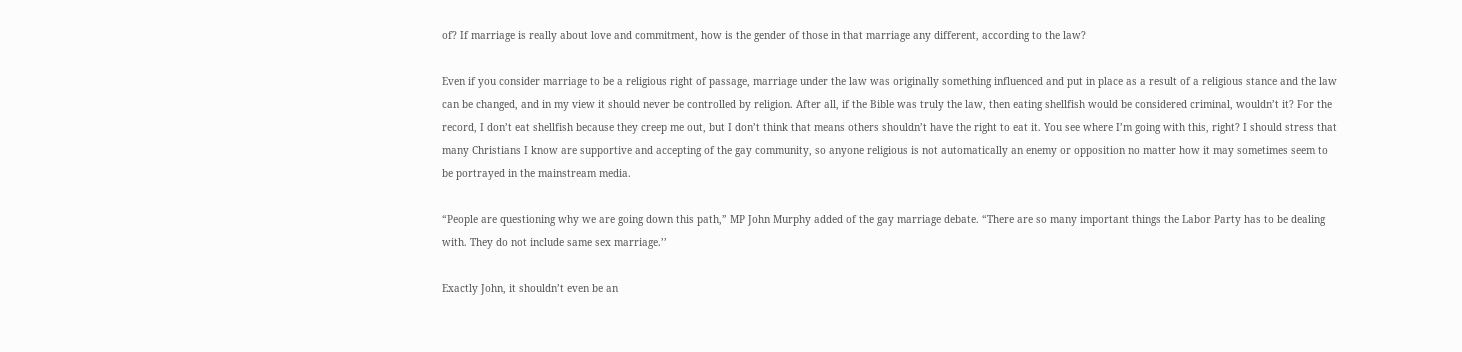of? If marriage is really about love and commitment, how is the gender of those in that marriage any different, according to the law?

Even if you consider marriage to be a religious right of passage, marriage under the law was originally something influenced and put in place as a result of a religious stance and the law can be changed, and in my view it should never be controlled by religion. After all, if the Bible was truly the law, then eating shellfish would be considered criminal, wouldn’t it? For the record, I don’t eat shellfish because they creep me out, but I don’t think that means others shouldn’t have the right to eat it. You see where I’m going with this, right? I should stress that many Christians I know are supportive and accepting of the gay community, so anyone religious is not automatically an enemy or opposition no matter how it may sometimes seem to be portrayed in the mainstream media.

“People are questioning why we are going down this path,” MP John Murphy added of the gay marriage debate. “There are so many important things the Labor Party has to be dealing with. They do not include same sex marriage.’’

Exactly John, it shouldn’t even be an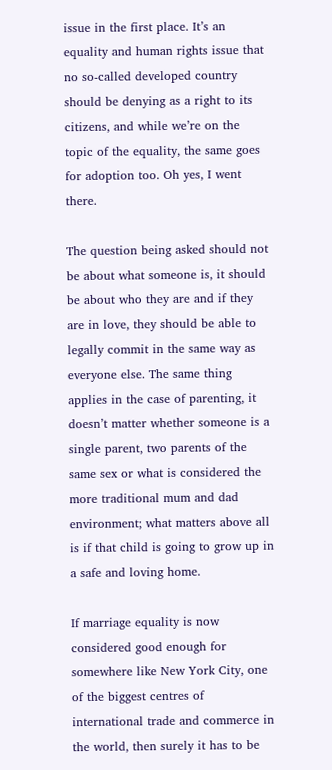issue in the first place. It’s an equality and human rights issue that no so-called developed country should be denying as a right to its citizens, and while we’re on the topic of the equality, the same goes for adoption too. Oh yes, I went there.

The question being asked should not be about what someone is, it should be about who they are and if they are in love, they should be able to legally commit in the same way as everyone else. The same thing applies in the case of parenting, it doesn’t matter whether someone is a single parent, two parents of the same sex or what is considered the more traditional mum and dad environment; what matters above all is if that child is going to grow up in a safe and loving home.

If marriage equality is now considered good enough for somewhere like New York City, one of the biggest centres of international trade and commerce in the world, then surely it has to be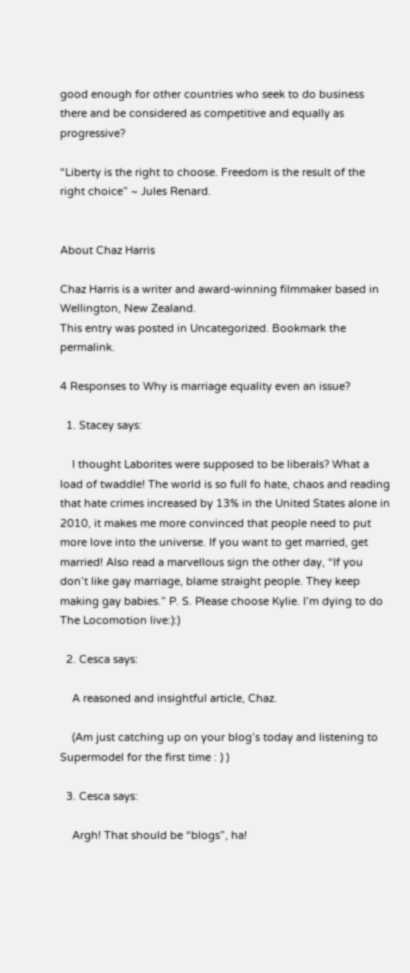good enough for other countries who seek to do business there and be considered as competitive and equally as progressive?

“Liberty is the right to choose. Freedom is the result of the right choice” ~ Jules Renard.


About Chaz Harris

Chaz Harris is a writer and award-winning filmmaker based in Wellington, New Zealand.
This entry was posted in Uncategorized. Bookmark the permalink.

4 Responses to Why is marriage equality even an issue?

  1. Stacey says:

    I thought Laborites were supposed to be liberals? What a load of twaddle! The world is so full fo hate, chaos and reading that hate crimes increased by 13% in the United States alone in 2010, it makes me more convinced that people need to put more love into the universe. If you want to get married, get married! Also read a marvellous sign the other day, “If you don’t like gay marriage, blame straight people. They keep making gay babies.” P. S. Please choose Kylie. I’m dying to do The Locomotion live:):)

  2. Cesca says:

    A reasoned and insightful article, Chaz.

    (Am just catching up on your blog’s today and listening to Supermodel for the first time : ) )

  3. Cesca says:

    Argh! That should be “blogs”, ha!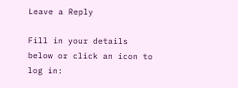Leave a Reply

Fill in your details below or click an icon to log in: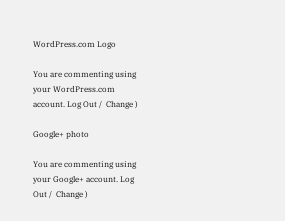WordPress.com Logo

You are commenting using your WordPress.com account. Log Out /  Change )

Google+ photo

You are commenting using your Google+ account. Log Out /  Change )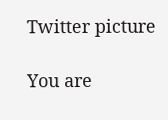Twitter picture

You are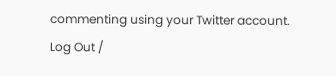commenting using your Twitter account. Log Out /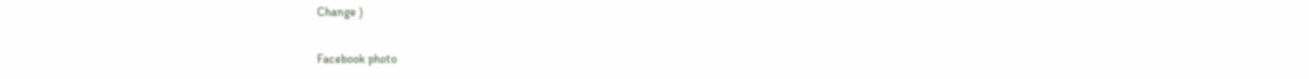Change )

Facebook photo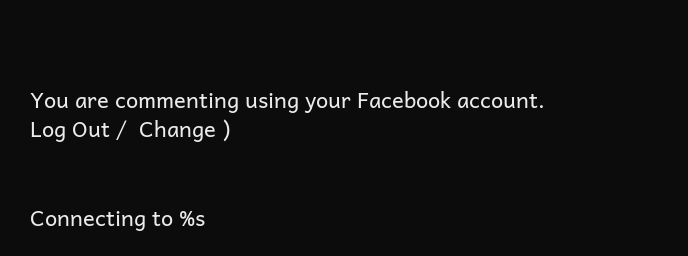You are commenting using your Facebook account. Log Out /  Change )


Connecting to %s